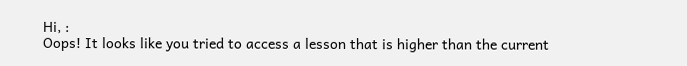Hi, :
Oops! It looks like you tried to access a lesson that is higher than the current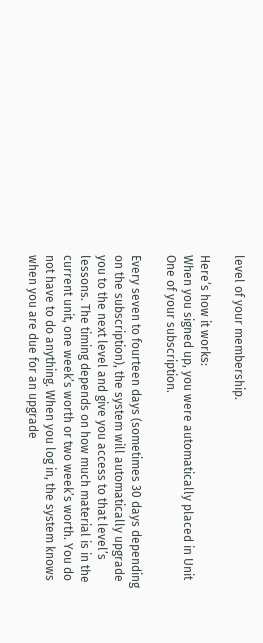level of your membership.

Here’s how it works:
When you signed up, you were automatically placed in Unit One of your subscription.

Every seven to fourteen days (sometimes 30 days depending on the subscription), the system will automatically upgrade you to the next level and give you access to that level’s lessons. The timing depends on how much material is in the current unit, one week’s worth or two week’s worth. You do not have to do anything. When you log in, the system knows when you are due for an upgrade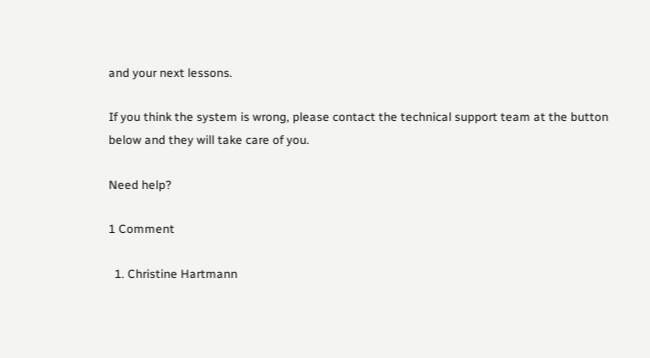and your next lessons.

If you think the system is wrong, please contact the technical support team at the button below and they will take care of you.

Need help?

1 Comment

  1. Christine Hartmann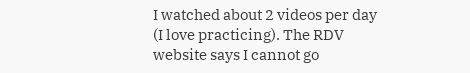I watched about 2 videos per day (I love practicing). The RDV website says I cannot go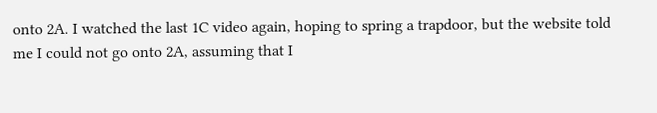onto 2A. I watched the last 1C video again, hoping to spring a trapdoor, but the website told me I could not go onto 2A, assuming that I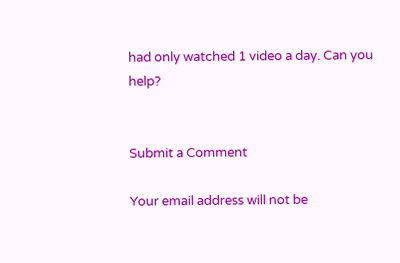had only watched 1 video a day. Can you help?


Submit a Comment

Your email address will not be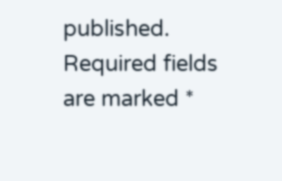published. Required fields are marked *